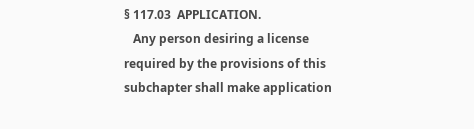§ 117.03  APPLICATION.
   Any person desiring a license required by the provisions of this subchapter shall make application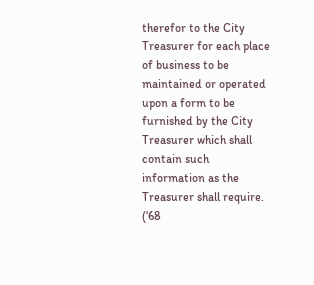therefor to the City Treasurer for each place of business to be maintained or operated upon a form to be furnished by the City Treasurer which shall contain such information as the Treasurer shall require.
(‘68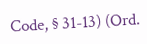Code, § 31-13) (Ord.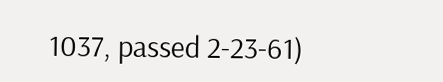1037, passed 2-23-61)